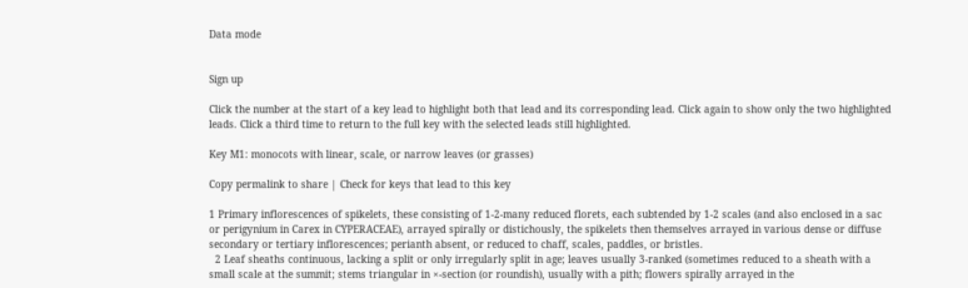Data mode


Sign up

Click the number at the start of a key lead to highlight both that lead and its corresponding lead. Click again to show only the two highlighted leads. Click a third time to return to the full key with the selected leads still highlighted.

Key M1: monocots with linear, scale, or narrow leaves (or grasses)

Copy permalink to share | Check for keys that lead to this key

1 Primary inflorescences of spikelets, these consisting of 1-2-many reduced florets, each subtended by 1-2 scales (and also enclosed in a sac or perigynium in Carex in CYPERACEAE), arrayed spirally or distichously, the spikelets then themselves arrayed in various dense or diffuse secondary or tertiary inflorescences; perianth absent, or reduced to chaff, scales, paddles, or bristles.
  2 Leaf sheaths continuous, lacking a split or only irregularly split in age; leaves usually 3-ranked (sometimes reduced to a sheath with a small scale at the summit; stems triangular in ×-section (or roundish), usually with a pith; flowers spirally arrayed in the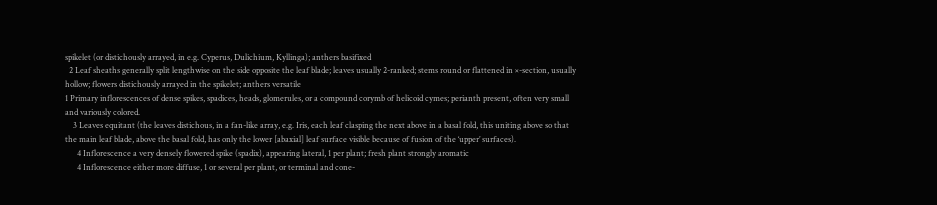spikelet (or distichously arrayed, in e.g. Cyperus, Dulichium, Kyllinga); anthers basifixed
  2 Leaf sheaths generally split lengthwise on the side opposite the leaf blade; leaves usually 2-ranked; stems round or flattened in ×-section, usually hollow; flowers distichously arrayed in the spikelet; anthers versatile
1 Primary inflorescences of dense spikes, spadices, heads, glomerules, or a compound corymb of helicoid cymes; perianth present, often very small and variously colored.
    3 Leaves equitant (the leaves distichous, in a fan-like array, e.g. Iris, each leaf clasping the next above in a basal fold, this uniting above so that the main leaf blade, above the basal fold, has only the lower [abaxial] leaf surface visible because of fusion of the ‘upper’ surfaces).
      4 Inflorescence a very densely flowered spike (spadix), appearing lateral, 1 per plant; fresh plant strongly aromatic
      4 Inflorescence either more diffuse, 1 or several per plant, or terminal and cone-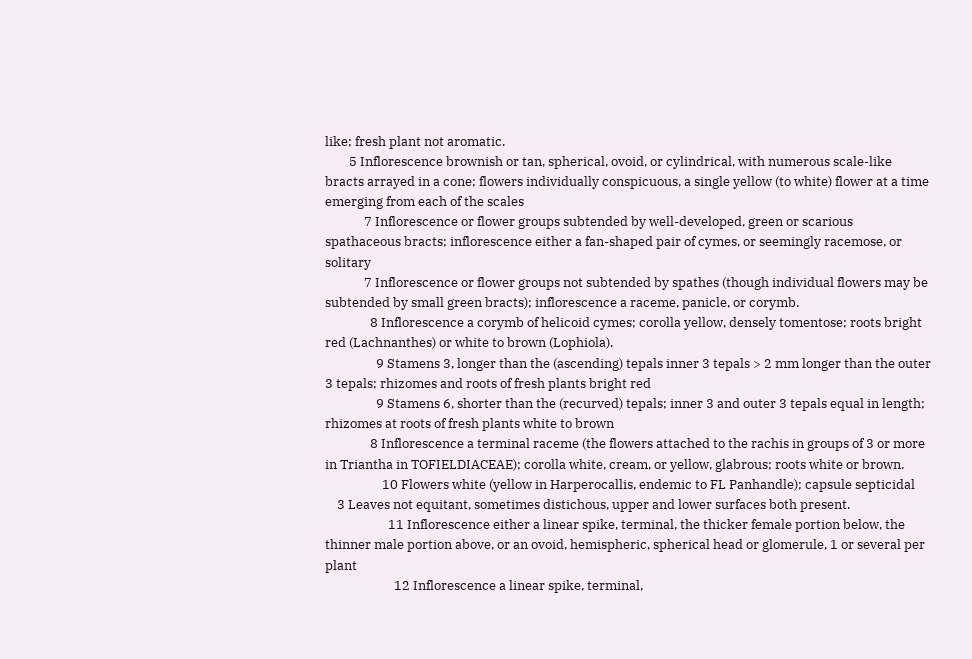like; fresh plant not aromatic.
        5 Inflorescence brownish or tan, spherical, ovoid, or cylindrical, with numerous scale-like bracts arrayed in a cone; flowers individually conspicuous, a single yellow (to white) flower at a time emerging from each of the scales
             7 Inflorescence or flower groups subtended by well-developed, green or scarious spathaceous bracts; inflorescence either a fan-shaped pair of cymes, or seemingly racemose, or solitary
             7 Inflorescence or flower groups not subtended by spathes (though individual flowers may be subtended by small green bracts); inflorescence a raceme, panicle, or corymb.
               8 Inflorescence a corymb of helicoid cymes; corolla yellow, densely tomentose; roots bright red (Lachnanthes) or white to brown (Lophiola).
                 9 Stamens 3, longer than the (ascending) tepals inner 3 tepals > 2 mm longer than the outer 3 tepals; rhizomes and roots of fresh plants bright red
                 9 Stamens 6, shorter than the (recurved) tepals; inner 3 and outer 3 tepals equal in length; rhizomes at roots of fresh plants white to brown
               8 Inflorescence a terminal raceme (the flowers attached to the rachis in groups of 3 or more in Triantha in TOFIELDIACEAE); corolla white, cream, or yellow, glabrous; roots white or brown.
                   10 Flowers white (yellow in Harperocallis, endemic to FL Panhandle); capsule septicidal
    3 Leaves not equitant, sometimes distichous, upper and lower surfaces both present.
                     11 Inflorescence either a linear spike, terminal, the thicker female portion below, the thinner male portion above, or an ovoid, hemispheric, spherical head or glomerule, 1 or several per plant
                       12 Inflorescence a linear spike, terminal,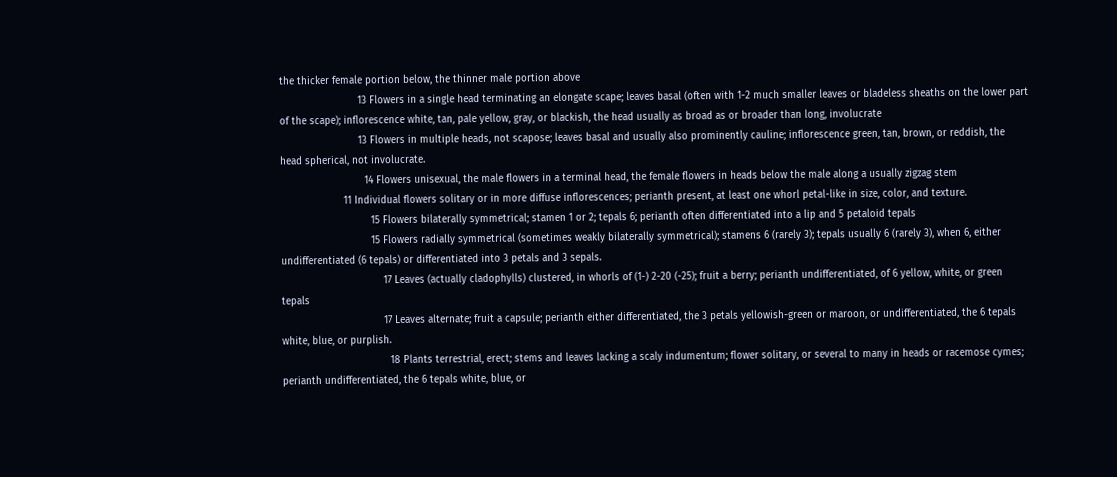the thicker female portion below, the thinner male portion above
                          13 Flowers in a single head terminating an elongate scape; leaves basal (often with 1-2 much smaller leaves or bladeless sheaths on the lower part of the scape); inflorescence white, tan, pale yellow, gray, or blackish, the head usually as broad as or broader than long, involucrate
                          13 Flowers in multiple heads, not scapose; leaves basal and usually also prominently cauline; inflorescence green, tan, brown, or reddish, the head spherical, not involucrate.
                            14 Flowers unisexual, the male flowers in a terminal head, the female flowers in heads below the male along a usually zigzag stem
                     11 Individual flowers solitary or in more diffuse inflorescences; perianth present, at least one whorl petal-like in size, color, and texture.
                              15 Flowers bilaterally symmetrical; stamen 1 or 2; tepals 6; perianth often differentiated into a lip and 5 petaloid tepals
                              15 Flowers radially symmetrical (sometimes weakly bilaterally symmetrical); stamens 6 (rarely 3); tepals usually 6 (rarely 3), when 6, either undifferentiated (6 tepals) or differentiated into 3 petals and 3 sepals.
                                  17 Leaves (actually cladophylls) clustered, in whorls of (1-) 2-20 (-25); fruit a berry; perianth undifferentiated, of 6 yellow, white, or green tepals
                                  17 Leaves alternate; fruit a capsule; perianth either differentiated, the 3 petals yellowish-green or maroon, or undifferentiated, the 6 tepals white, blue, or purplish.
                                    18 Plants terrestrial, erect; stems and leaves lacking a scaly indumentum; flower solitary, or several to many in heads or racemose cymes; perianth undifferentiated, the 6 tepals white, blue, or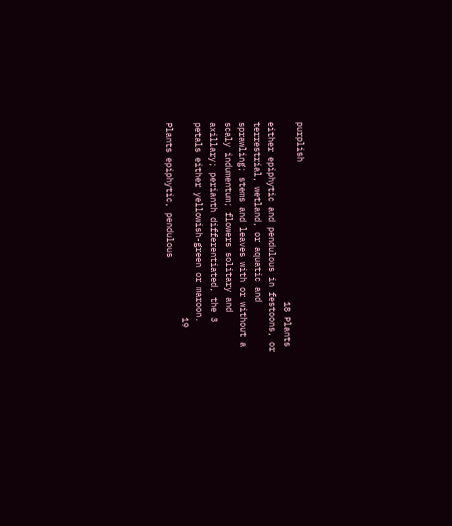purplish
                                    18 Plants either epiphytic and pendulous in festoons, or terrestrial, wetland, or aquatic and sprawling; stems and leaves with or without a scaly indumentum; flowers solitary and axillary; perianth differentiated, the 3 petals either yellowish-green or maroon.
                                       19 Plants epiphytic, pendulous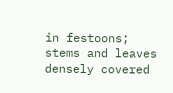in festoons; stems and leaves densely covered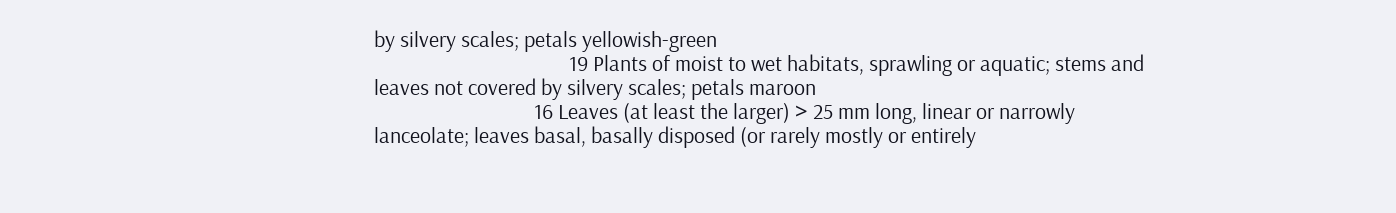by silvery scales; petals yellowish-green
                                       19 Plants of moist to wet habitats, sprawling or aquatic; stems and leaves not covered by silvery scales; petals maroon
                                16 Leaves (at least the larger) > 25 mm long, linear or narrowly lanceolate; leaves basal, basally disposed (or rarely mostly or entirely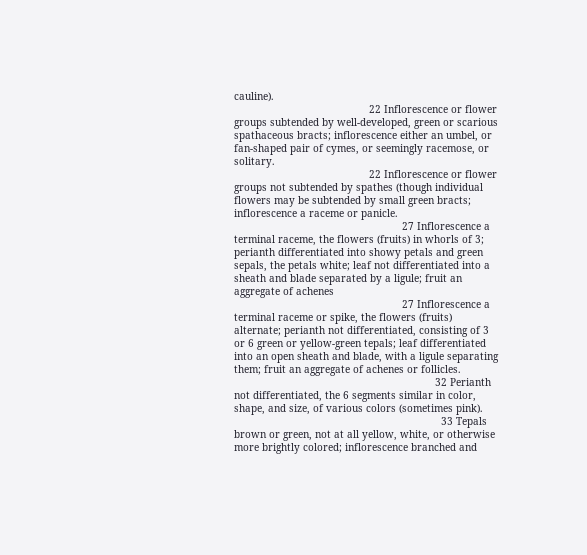cauline).
                                             22 Inflorescence or flower groups subtended by well-developed, green or scarious spathaceous bracts; inflorescence either an umbel, or fan-shaped pair of cymes, or seemingly racemose, or solitary.
                                             22 Inflorescence or flower groups not subtended by spathes (though individual flowers may be subtended by small green bracts; inflorescence a raceme or panicle.
                                                        27 Inflorescence a terminal raceme, the flowers (fruits) in whorls of 3; perianth differentiated into showy petals and green sepals, the petals white; leaf not differentiated into a sheath and blade separated by a ligule; fruit an aggregate of achenes
                                                        27 Inflorescence a terminal raceme or spike, the flowers (fruits) alternate; perianth not differentiated, consisting of 3 or 6 green or yellow-green tepals; leaf differentiated into an open sheath and blade, with a ligule separating them; fruit an aggregate of achenes or follicles.
                                                                   32 Perianth not differentiated, the 6 segments similar in color, shape, and size, of various colors (sometimes pink).
                                                                     33 Tepals brown or green, not at all yellow, white, or otherwise more brightly colored; inflorescence branched and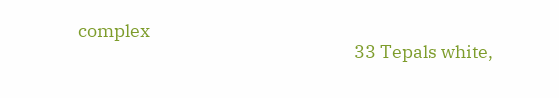complex
                                                                     33 Tepals white,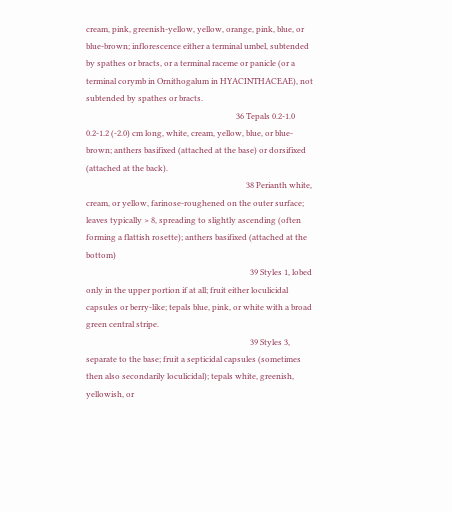cream, pink, greenish-yellow, yellow, orange, pink, blue, or blue-brown; inflorescence either a terminal umbel, subtended by spathes or bracts, or a terminal raceme or panicle (or a terminal corymb in Ornithogalum in HYACINTHACEAE), not subtended by spathes or bracts.
                                                                           36 Tepals 0.2-1.0 0.2-1.2 (-2.0) cm long, white, cream, yellow, blue, or blue-brown; anthers basifixed (attached at the base) or dorsifixed (attached at the back).
                                                                                38 Perianth white, cream, or yellow, farinose-roughened on the outer surface; leaves typically > 8, spreading to slightly ascending (often forming a flattish rosette); anthers basifixed (attached at the bottom)
                                                                                  39 Styles 1, lobed only in the upper portion if at all; fruit either loculicidal capsules or berry-like; tepals blue, pink, or white with a broad green central stripe.
                                                                                  39 Styles 3, separate to the base; fruit a septicidal capsules (sometimes then also secondarily loculicidal); tepals white, greenish, yellowish, or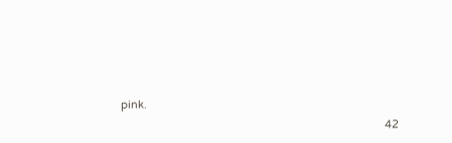pink.
                                                                                        42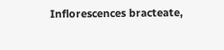Inflorescences bracteate,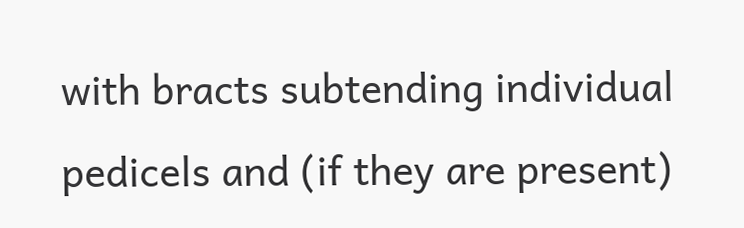with bracts subtending individual pedicels and (if they are present)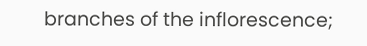branches of the inflorescence;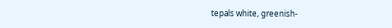tepals white, greenish-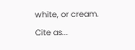white, or cream.
Cite as...